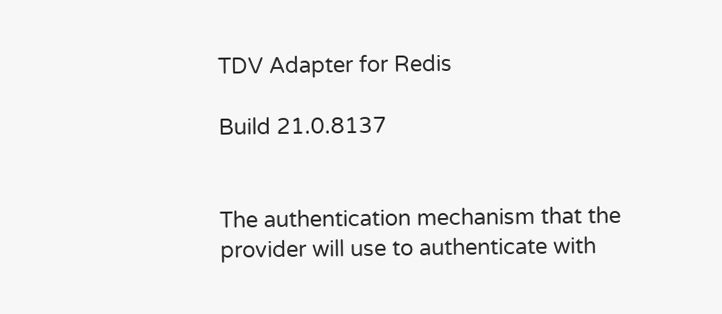TDV Adapter for Redis

Build 21.0.8137


The authentication mechanism that the provider will use to authenticate with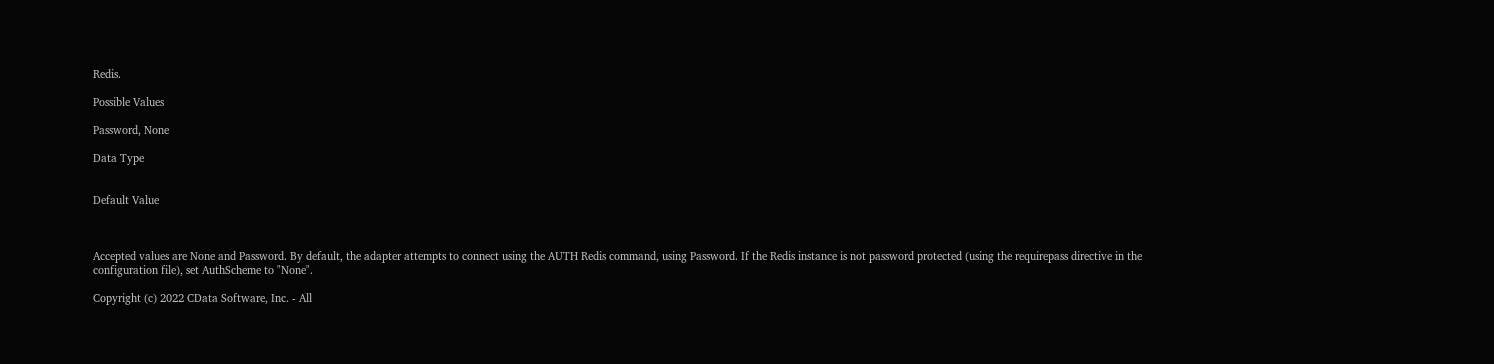Redis.

Possible Values

Password, None

Data Type


Default Value



Accepted values are None and Password. By default, the adapter attempts to connect using the AUTH Redis command, using Password. If the Redis instance is not password protected (using the requirepass directive in the configuration file), set AuthScheme to "None".

Copyright (c) 2022 CData Software, Inc. - All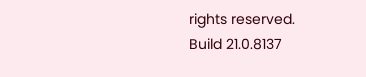rights reserved.
Build 21.0.8137